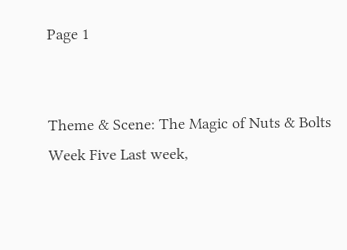Page 1


Theme & Scene: The Magic of Nuts & Bolts Week Five Last week,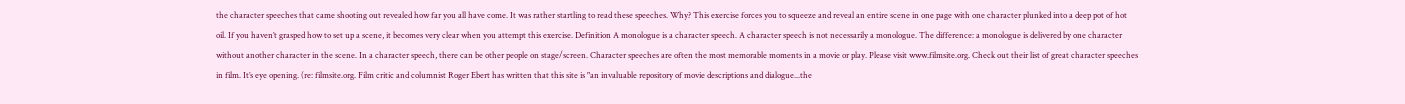the character speeches that came shooting out revealed how far you all have come. It was rather startling to read these speeches. Why? This exercise forces you to squeeze and reveal an entire scene in one page with one character plunked into a deep pot of hot oil. If you haven’t grasped how to set up a scene, it becomes very clear when you attempt this exercise. Definition A monologue is a character speech. A character speech is not necessarily a monologue. The difference: a monologue is delivered by one character without another character in the scene. In a character speech, there can be other people on stage/screen. Character speeches are often the most memorable moments in a movie or play. Please visit www.filmsite.org. Check out their list of great character speeches in film. It’s eye opening. (re: filmsite.org. Film critic and columnist Roger Ebert has written that this site is "an invaluable repository of movie descriptions and dialogue...the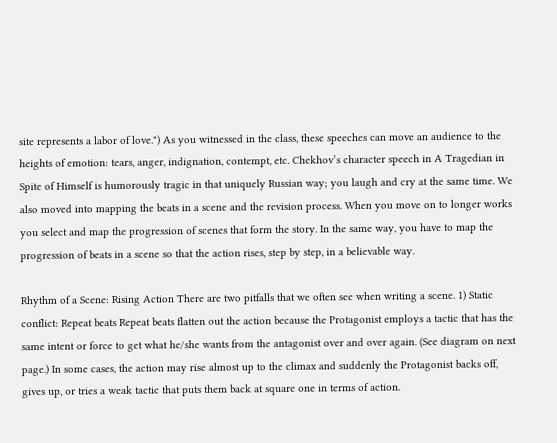site represents a labor of love.") As you witnessed in the class, these speeches can move an audience to the heights of emotion: tears, anger, indignation, contempt, etc. Chekhov’s character speech in A Tragedian in Spite of Himself is humorously tragic in that uniquely Russian way; you laugh and cry at the same time. We also moved into mapping the beats in a scene and the revision process. When you move on to longer works you select and map the progression of scenes that form the story. In the same way, you have to map the progression of beats in a scene so that the action rises, step by step, in a believable way.

Rhythm of a Scene: Rising Action There are two pitfalls that we often see when writing a scene. 1) Static conflict: Repeat beats Repeat beats flatten out the action because the Protagonist employs a tactic that has the same intent or force to get what he/she wants from the antagonist over and over again. (See diagram on next page.) In some cases, the action may rise almost up to the climax and suddenly the Protagonist backs off, gives up, or tries a weak tactic that puts them back at square one in terms of action.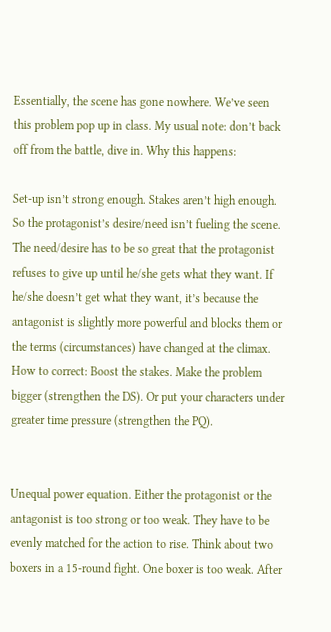Essentially, the scene has gone nowhere. We’ve seen this problem pop up in class. My usual note: don’t back off from the battle, dive in. Why this happens:

Set-up isn’t strong enough. Stakes aren’t high enough. So the protagonist’s desire/need isn’t fueling the scene. The need/desire has to be so great that the protagonist refuses to give up until he/she gets what they want. If he/she doesn’t get what they want, it’s because the antagonist is slightly more powerful and blocks them or the terms (circumstances) have changed at the climax. How to correct: Boost the stakes. Make the problem bigger (strengthen the DS). Or put your characters under greater time pressure (strengthen the PQ).


Unequal power equation. Either the protagonist or the antagonist is too strong or too weak. They have to be evenly matched for the action to rise. Think about two boxers in a 15-round fight. One boxer is too weak. After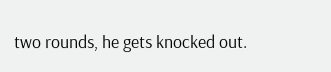two rounds, he gets knocked out.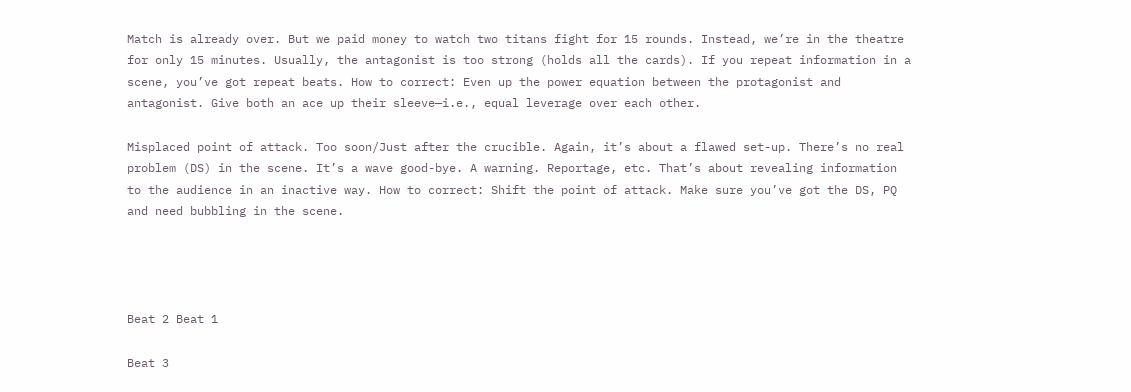Match is already over. But we paid money to watch two titans fight for 15 rounds. Instead, we’re in the theatre for only 15 minutes. Usually, the antagonist is too strong (holds all the cards). If you repeat information in a scene, you’ve got repeat beats. How to correct: Even up the power equation between the protagonist and antagonist. Give both an ace up their sleeve—i.e., equal leverage over each other.

Misplaced point of attack. Too soon/Just after the crucible. Again, it’s about a flawed set-up. There’s no real problem (DS) in the scene. It’s a wave good-bye. A warning. Reportage, etc. That’s about revealing information to the audience in an inactive way. How to correct: Shift the point of attack. Make sure you’ve got the DS, PQ and need bubbling in the scene.




Beat 2 Beat 1

Beat 3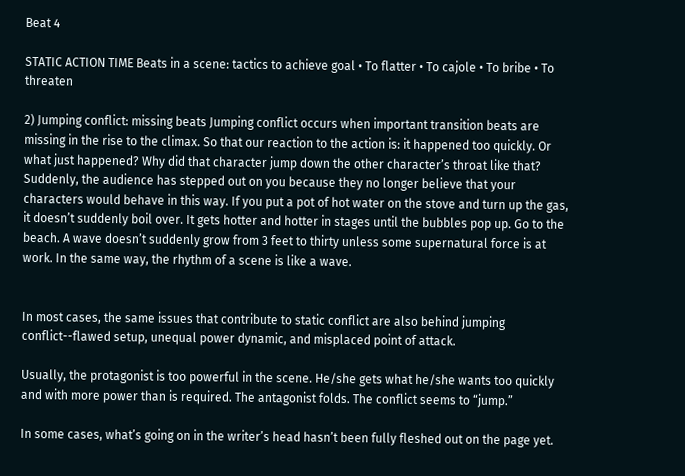Beat 4

STATIC ACTION TIME Beats in a scene: tactics to achieve goal • To flatter • To cajole • To bribe • To threaten

2) Jumping conflict: missing beats Jumping conflict occurs when important transition beats are missing in the rise to the climax. So that our reaction to the action is: it happened too quickly. Or what just happened? Why did that character jump down the other character’s throat like that? Suddenly, the audience has stepped out on you because they no longer believe that your characters would behave in this way. If you put a pot of hot water on the stove and turn up the gas, it doesn’t suddenly boil over. It gets hotter and hotter in stages until the bubbles pop up. Go to the beach. A wave doesn’t suddenly grow from 3 feet to thirty unless some supernatural force is at work. In the same way, the rhythm of a scene is like a wave.


In most cases, the same issues that contribute to static conflict are also behind jumping conflict--flawed setup, unequal power dynamic, and misplaced point of attack.

Usually, the protagonist is too powerful in the scene. He/she gets what he/she wants too quickly and with more power than is required. The antagonist folds. The conflict seems to “jump.”

In some cases, what’s going on in the writer’s head hasn’t been fully fleshed out on the page yet.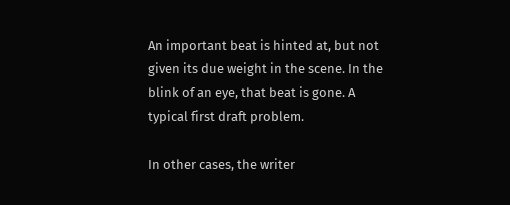An important beat is hinted at, but not given its due weight in the scene. In the blink of an eye, that beat is gone. A typical first draft problem.

In other cases, the writer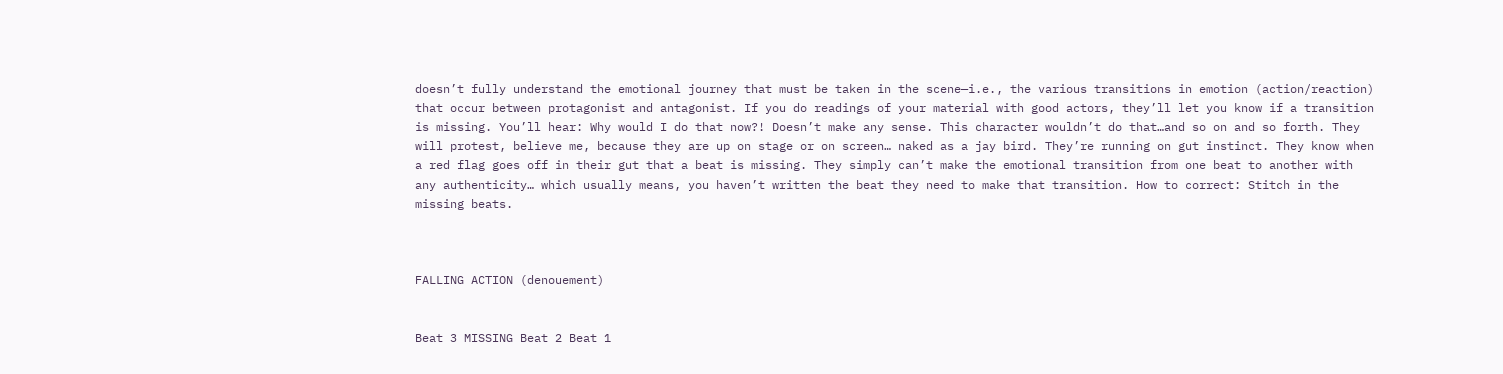doesn’t fully understand the emotional journey that must be taken in the scene—i.e., the various transitions in emotion (action/reaction) that occur between protagonist and antagonist. If you do readings of your material with good actors, they’ll let you know if a transition is missing. You’ll hear: Why would I do that now?! Doesn’t make any sense. This character wouldn’t do that…and so on and so forth. They will protest, believe me, because they are up on stage or on screen… naked as a jay bird. They’re running on gut instinct. They know when a red flag goes off in their gut that a beat is missing. They simply can’t make the emotional transition from one beat to another with any authenticity… which usually means, you haven’t written the beat they need to make that transition. How to correct: Stitch in the missing beats.



FALLING ACTION (denouement)


Beat 3 MISSING Beat 2 Beat 1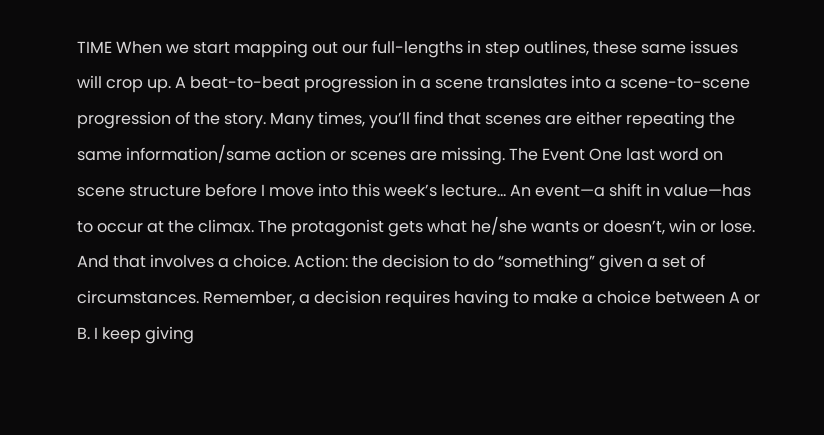TIME When we start mapping out our full-lengths in step outlines, these same issues will crop up. A beat-to-beat progression in a scene translates into a scene-to-scene progression of the story. Many times, you’ll find that scenes are either repeating the same information/same action or scenes are missing. The Event One last word on scene structure before I move into this week’s lecture… An event—a shift in value—has to occur at the climax. The protagonist gets what he/she wants or doesn’t, win or lose. And that involves a choice. Action: the decision to do “something” given a set of circumstances. Remember, a decision requires having to make a choice between A or B. I keep giving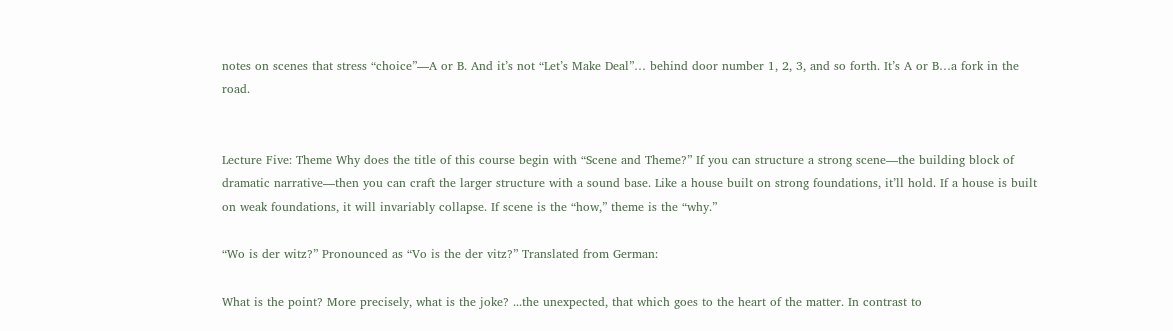notes on scenes that stress “choice”—A or B. And it’s not “Let’s Make Deal”… behind door number 1, 2, 3, and so forth. It’s A or B…a fork in the road.


Lecture Five: Theme Why does the title of this course begin with “Scene and Theme?” If you can structure a strong scene—the building block of dramatic narrative—then you can craft the larger structure with a sound base. Like a house built on strong foundations, it’ll hold. If a house is built on weak foundations, it will invariably collapse. If scene is the “how,” theme is the “why.”

“Wo is der witz?” Pronounced as “Vo is the der vitz?” Translated from German:

What is the point? More precisely, what is the joke? ...the unexpected, that which goes to the heart of the matter. In contrast to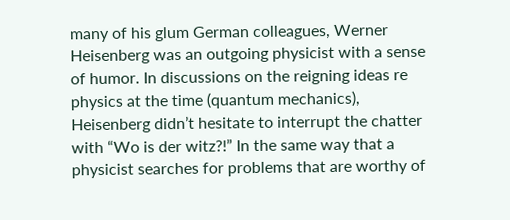many of his glum German colleagues, Werner Heisenberg was an outgoing physicist with a sense of humor. In discussions on the reigning ideas re physics at the time (quantum mechanics), Heisenberg didn’t hesitate to interrupt the chatter with “Wo is der witz?!” In the same way that a physicist searches for problems that are worthy of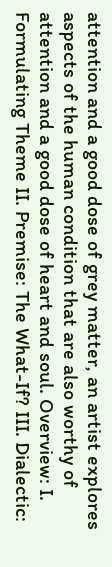attention and a good dose of grey matter, an artist explores aspects of the human condition that are also worthy of attention and a good dose of heart and soul. Overview: I. Formulating Theme II. Premise: The What-If? III. Dialectic: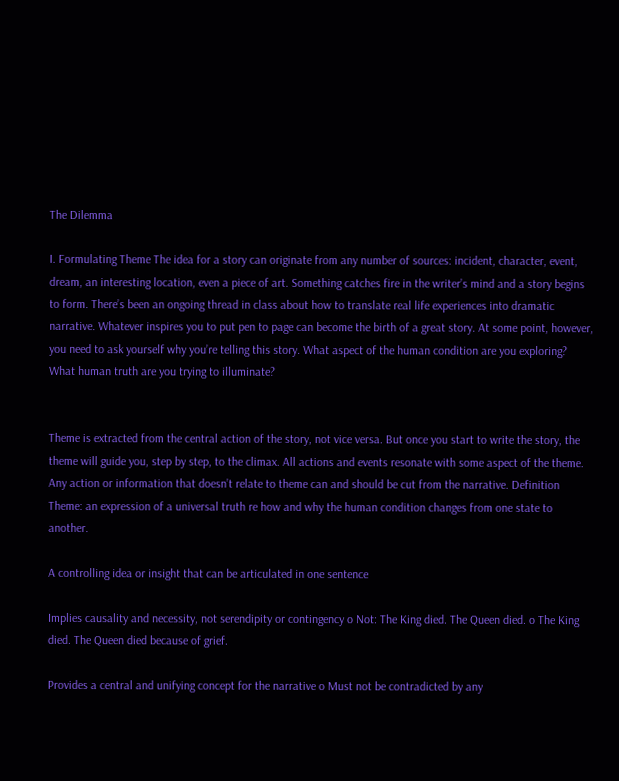The Dilemma

I. Formulating Theme The idea for a story can originate from any number of sources: incident, character, event, dream, an interesting location, even a piece of art. Something catches fire in the writer’s mind and a story begins to form. There’s been an ongoing thread in class about how to translate real life experiences into dramatic narrative. Whatever inspires you to put pen to page can become the birth of a great story. At some point, however, you need to ask yourself why you’re telling this story. What aspect of the human condition are you exploring? What human truth are you trying to illuminate?


Theme is extracted from the central action of the story, not vice versa. But once you start to write the story, the theme will guide you, step by step, to the climax. All actions and events resonate with some aspect of the theme. Any action or information that doesn’t relate to theme can and should be cut from the narrative. Definition Theme: an expression of a universal truth re how and why the human condition changes from one state to another.

A controlling idea or insight that can be articulated in one sentence

Implies causality and necessity, not serendipity or contingency o Not: The King died. The Queen died. o The King died. The Queen died because of grief.

Provides a central and unifying concept for the narrative o Must not be contradicted by any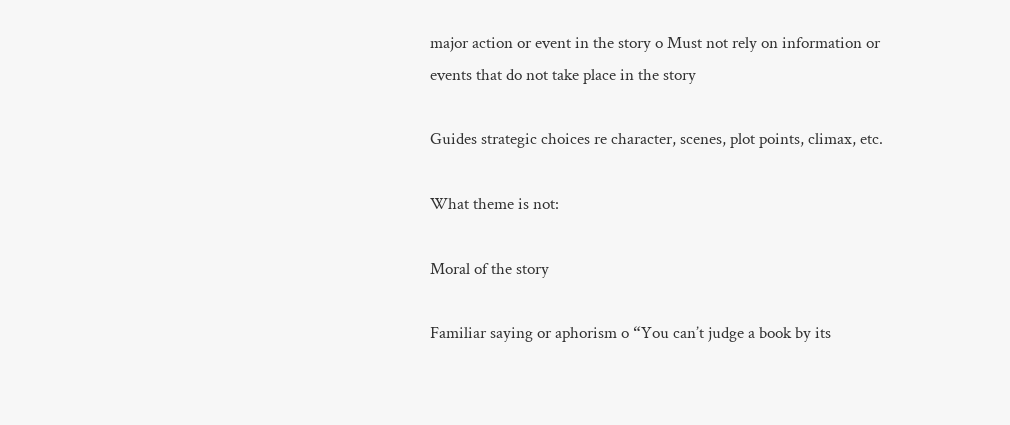major action or event in the story o Must not rely on information or events that do not take place in the story

Guides strategic choices re character, scenes, plot points, climax, etc.

What theme is not:

Moral of the story

Familiar saying or aphorism o “You can’t judge a book by its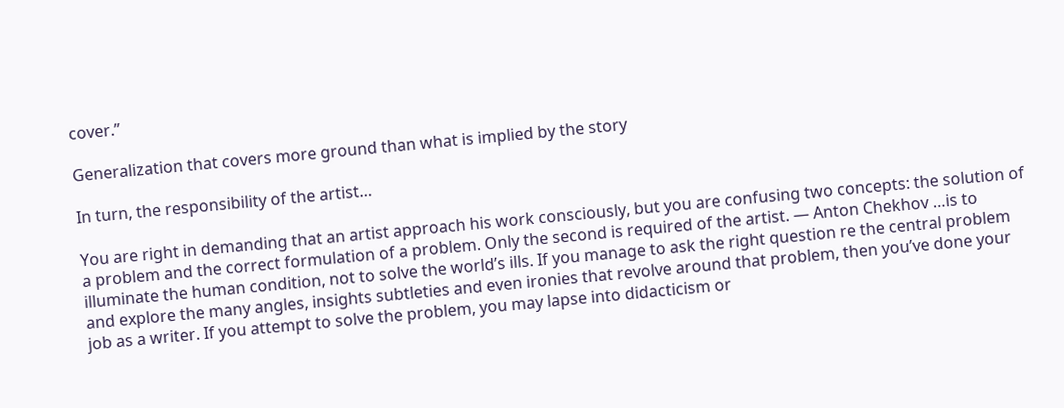cover.”

Generalization that covers more ground than what is implied by the story

In turn, the responsibility of the artist…

You are right in demanding that an artist approach his work consciously, but you are confusing two concepts: the solution of a problem and the correct formulation of a problem. Only the second is required of the artist. — Anton Chekhov …is to illuminate the human condition, not to solve the world’s ills. If you manage to ask the right question re the central problem and explore the many angles, insights subtleties and even ironies that revolve around that problem, then you’ve done your job as a writer. If you attempt to solve the problem, you may lapse into didacticism or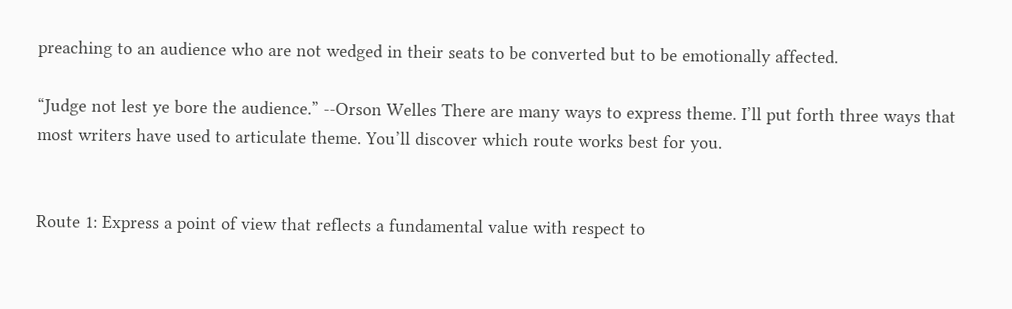preaching to an audience who are not wedged in their seats to be converted but to be emotionally affected.

“Judge not lest ye bore the audience.” --Orson Welles There are many ways to express theme. I’ll put forth three ways that most writers have used to articulate theme. You’ll discover which route works best for you.


Route 1: Express a point of view that reflects a fundamental value with respect to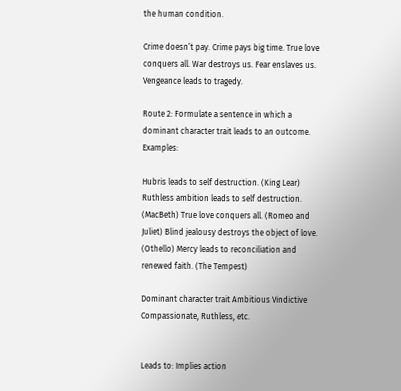the human condition.

Crime doesn’t pay. Crime pays big time. True love conquers all. War destroys us. Fear enslaves us. Vengeance leads to tragedy.

Route 2: Formulate a sentence in which a dominant character trait leads to an outcome. Examples:

Hubris leads to self destruction. (King Lear) Ruthless ambition leads to self destruction. (MacBeth) True love conquers all. (Romeo and Juliet) Blind jealousy destroys the object of love. (Othello) Mercy leads to reconciliation and renewed faith. (The Tempest)

Dominant character trait Ambitious Vindictive Compassionate, Ruthless, etc.


Leads to: Implies action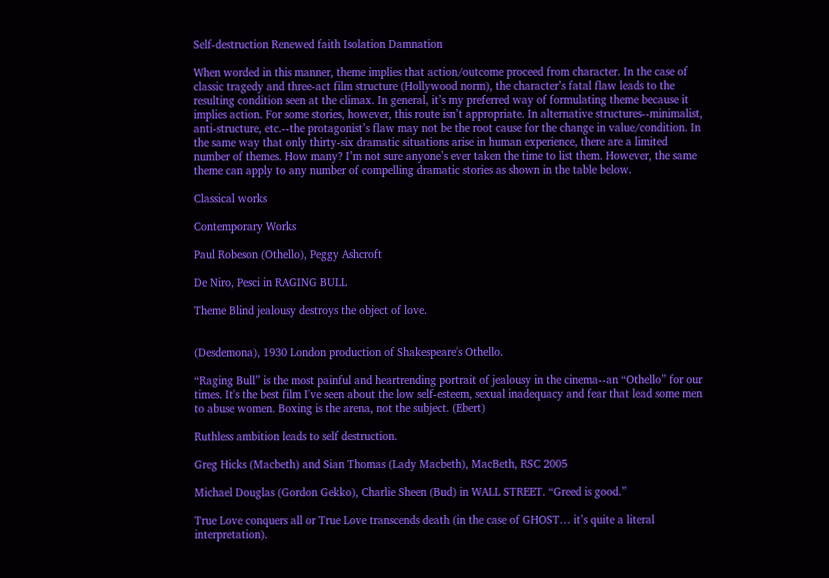Self-destruction Renewed faith Isolation Damnation

When worded in this manner, theme implies that action/outcome proceed from character. In the case of classic tragedy and three-act film structure (Hollywood norm), the character’s fatal flaw leads to the resulting condition seen at the climax. In general, it’s my preferred way of formulating theme because it implies action. For some stories, however, this route isn’t appropriate. In alternative structures--minimalist, anti-structure, etc.--the protagonist’s flaw may not be the root cause for the change in value/condition. In the same way that only thirty-six dramatic situations arise in human experience, there are a limited number of themes. How many? I’m not sure anyone’s ever taken the time to list them. However, the same theme can apply to any number of compelling dramatic stories as shown in the table below.

Classical works

Contemporary Works

Paul Robeson (Othello), Peggy Ashcroft

De Niro, Pesci in RAGING BULL

Theme Blind jealousy destroys the object of love.


(Desdemona), 1930 London production of Shakespeare's Othello.

“Raging Bull” is the most painful and heartrending portrait of jealousy in the cinema--an “Othello” for our times. It's the best film I've seen about the low self-esteem, sexual inadequacy and fear that lead some men to abuse women. Boxing is the arena, not the subject. (Ebert)

Ruthless ambition leads to self destruction.

Greg Hicks (Macbeth) and Sian Thomas (Lady Macbeth), MacBeth, RSC 2005

Michael Douglas (Gordon Gekko), Charlie Sheen (Bud) in WALL STREET. “Greed is good.”

True Love conquers all or True Love transcends death (in the case of GHOST… it’s quite a literal interpretation).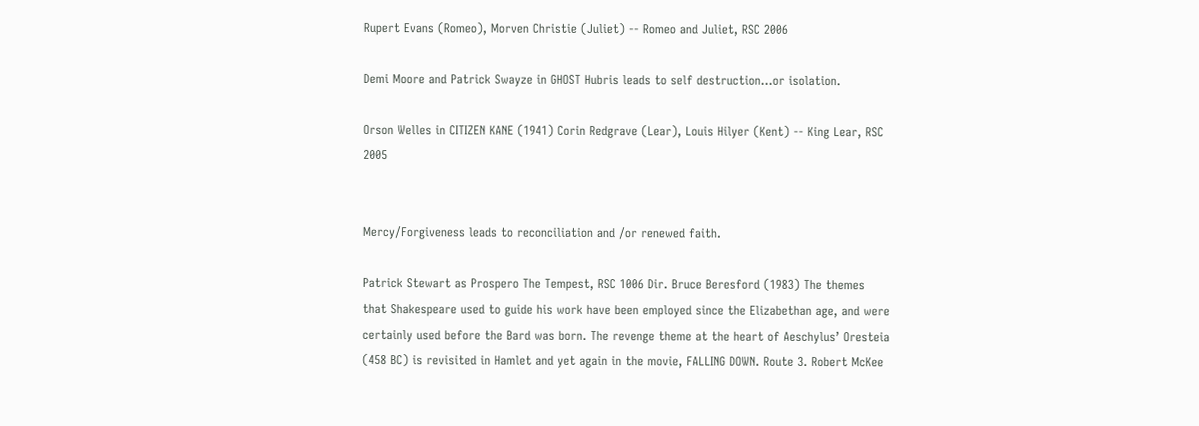Rupert Evans (Romeo), Morven Christie (Juliet) -- Romeo and Juliet, RSC 2006

Demi Moore and Patrick Swayze in GHOST Hubris leads to self destruction…or isolation.

Orson Welles in CITIZEN KANE (1941) Corin Redgrave (Lear), Louis Hilyer (Kent) -- King Lear, RSC 2005


Mercy/Forgiveness leads to reconciliation and /or renewed faith.

Patrick Stewart as Prospero The Tempest, RSC 1006 Dir. Bruce Beresford (1983) The themes that Shakespeare used to guide his work have been employed since the Elizabethan age, and were certainly used before the Bard was born. The revenge theme at the heart of Aeschylus’ Oresteia (458 BC) is revisited in Hamlet and yet again in the movie, FALLING DOWN. Route 3. Robert McKee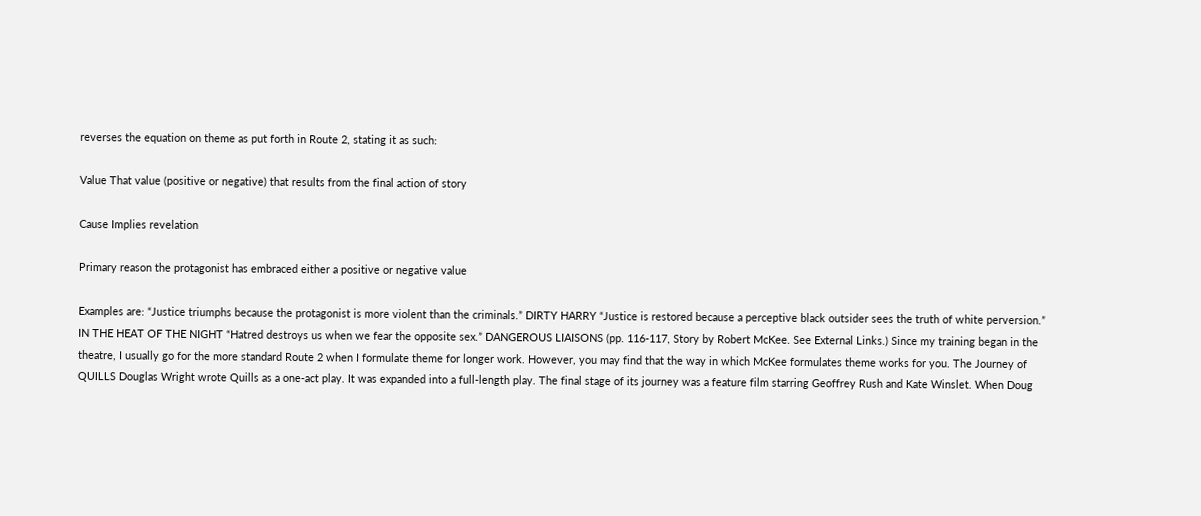reverses the equation on theme as put forth in Route 2, stating it as such:

Value That value (positive or negative) that results from the final action of story

Cause Implies revelation

Primary reason the protagonist has embraced either a positive or negative value

Examples are: “Justice triumphs because the protagonist is more violent than the criminals.” DIRTY HARRY “Justice is restored because a perceptive black outsider sees the truth of white perversion.” IN THE HEAT OF THE NIGHT “Hatred destroys us when we fear the opposite sex.” DANGEROUS LIAISONS (pp. 116-117, Story by Robert McKee. See External Links.) Since my training began in the theatre, I usually go for the more standard Route 2 when I formulate theme for longer work. However, you may find that the way in which McKee formulates theme works for you. The Journey of QUILLS Douglas Wright wrote Quills as a one-act play. It was expanded into a full-length play. The final stage of its journey was a feature film starring Geoffrey Rush and Kate Winslet. When Doug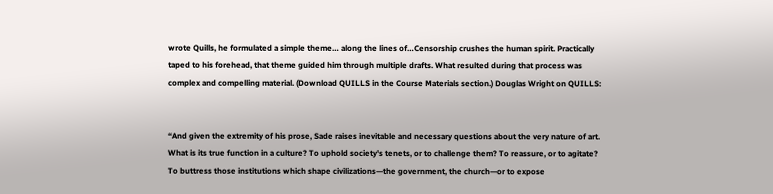wrote Quills, he formulated a simple theme… along the lines of…Censorship crushes the human spirit. Practically taped to his forehead, that theme guided him through multiple drafts. What resulted during that process was complex and compelling material. (Download QUILLS in the Course Materials section.) Douglas Wright on QUILLS:


“And given the extremity of his prose, Sade raises inevitable and necessary questions about the very nature of art. What is its true function in a culture? To uphold society's tenets, or to challenge them? To reassure, or to agitate? To buttress those institutions which shape civilizations—the government, the church—or to expose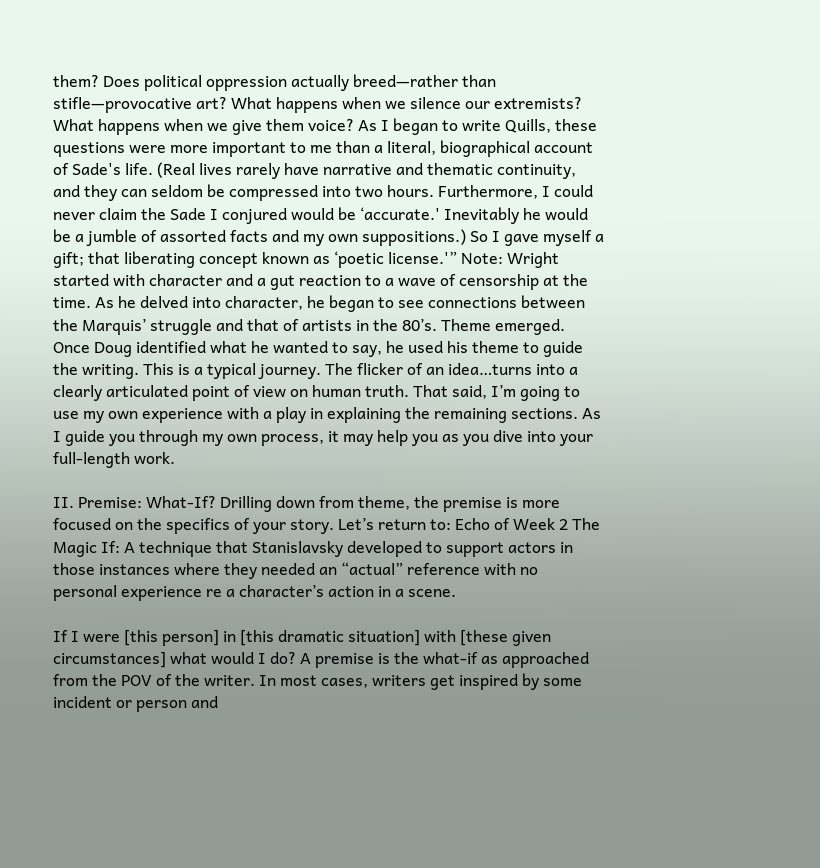them? Does political oppression actually breed—rather than stifle—provocative art? What happens when we silence our extremists? What happens when we give them voice? As I began to write Quills, these questions were more important to me than a literal, biographical account of Sade's life. (Real lives rarely have narrative and thematic continuity, and they can seldom be compressed into two hours. Furthermore, I could never claim the Sade I conjured would be ‘accurate.' Inevitably he would be a jumble of assorted facts and my own suppositions.) So I gave myself a gift; that liberating concept known as ‘poetic license.'” Note: Wright started with character and a gut reaction to a wave of censorship at the time. As he delved into character, he began to see connections between the Marquis’ struggle and that of artists in the 80’s. Theme emerged. Once Doug identified what he wanted to say, he used his theme to guide the writing. This is a typical journey. The flicker of an idea…turns into a clearly articulated point of view on human truth. That said, I’m going to use my own experience with a play in explaining the remaining sections. As I guide you through my own process, it may help you as you dive into your full-length work.

II. Premise: What-If? Drilling down from theme, the premise is more focused on the specifics of your story. Let’s return to: Echo of Week 2 The Magic If: A technique that Stanislavsky developed to support actors in those instances where they needed an “actual” reference with no personal experience re a character’s action in a scene.

If I were [this person] in [this dramatic situation] with [these given circumstances] what would I do? A premise is the what-if as approached from the POV of the writer. In most cases, writers get inspired by some incident or person and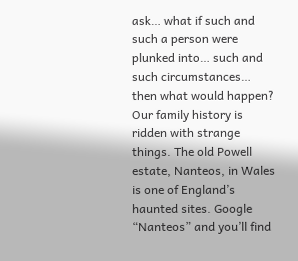ask… what if such and such a person were plunked into… such and such circumstances… then what would happen? Our family history is ridden with strange things. The old Powell estate, Nanteos, in Wales is one of England’s haunted sites. Google “Nanteos” and you’ll find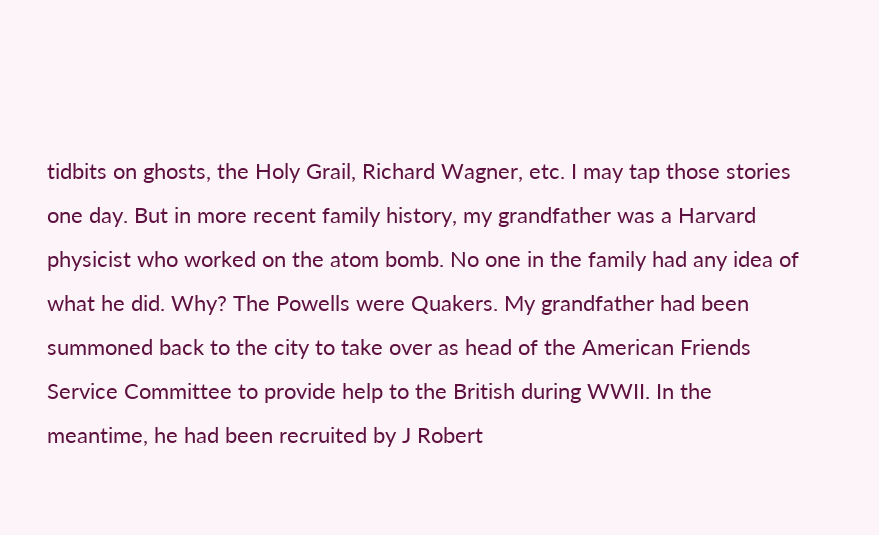tidbits on ghosts, the Holy Grail, Richard Wagner, etc. I may tap those stories one day. But in more recent family history, my grandfather was a Harvard physicist who worked on the atom bomb. No one in the family had any idea of what he did. Why? The Powells were Quakers. My grandfather had been summoned back to the city to take over as head of the American Friends Service Committee to provide help to the British during WWII. In the meantime, he had been recruited by J Robert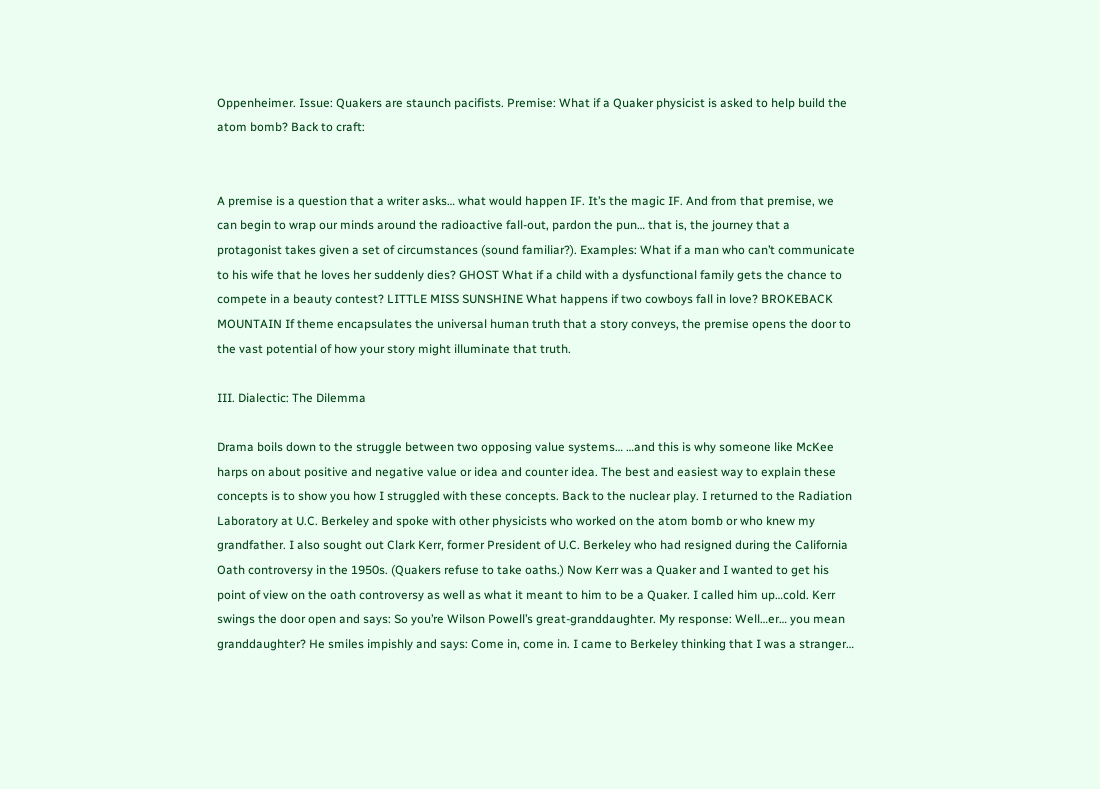Oppenheimer. Issue: Quakers are staunch pacifists. Premise: What if a Quaker physicist is asked to help build the atom bomb? Back to craft:


A premise is a question that a writer asks… what would happen IF. It’s the magic IF. And from that premise, we can begin to wrap our minds around the radioactive fall-out, pardon the pun… that is, the journey that a protagonist takes given a set of circumstances (sound familiar?). Examples: What if a man who can’t communicate to his wife that he loves her suddenly dies? GHOST What if a child with a dysfunctional family gets the chance to compete in a beauty contest? LITTLE MISS SUNSHINE What happens if two cowboys fall in love? BROKEBACK MOUNTAIN If theme encapsulates the universal human truth that a story conveys, the premise opens the door to the vast potential of how your story might illuminate that truth.

III. Dialectic: The Dilemma

Drama boils down to the struggle between two opposing value systems… …and this is why someone like McKee harps on about positive and negative value or idea and counter idea. The best and easiest way to explain these concepts is to show you how I struggled with these concepts. Back to the nuclear play. I returned to the Radiation Laboratory at U.C. Berkeley and spoke with other physicists who worked on the atom bomb or who knew my grandfather. I also sought out Clark Kerr, former President of U.C. Berkeley who had resigned during the California Oath controversy in the 1950s. (Quakers refuse to take oaths.) Now Kerr was a Quaker and I wanted to get his point of view on the oath controversy as well as what it meant to him to be a Quaker. I called him up…cold. Kerr swings the door open and says: So you’re Wilson Powell’s great-granddaughter. My response: Well…er… you mean granddaughter? He smiles impishly and says: Come in, come in. I came to Berkeley thinking that I was a stranger…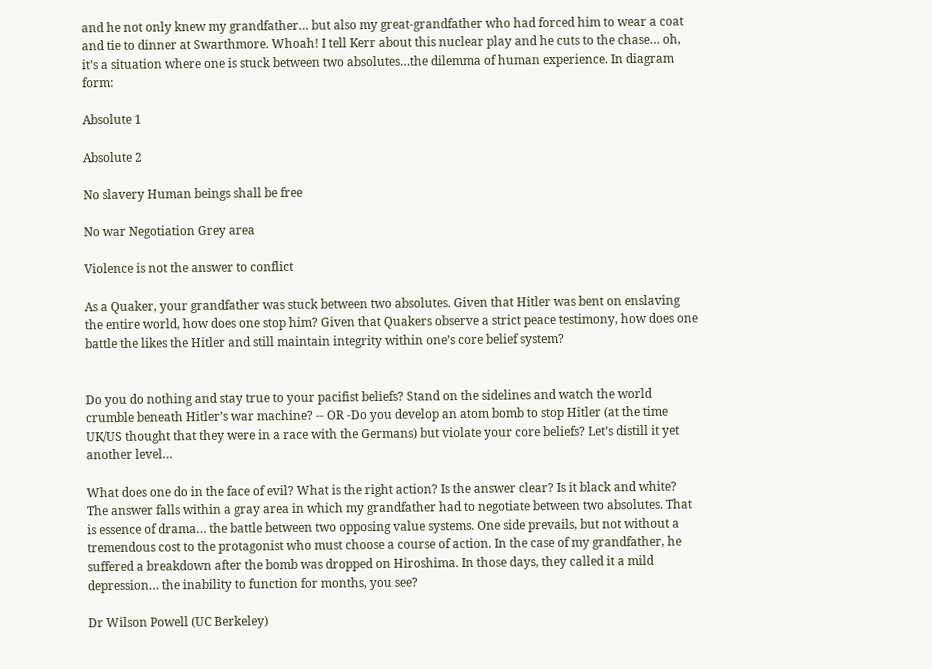and he not only knew my grandfather… but also my great-grandfather who had forced him to wear a coat and tie to dinner at Swarthmore. Whoah! I tell Kerr about this nuclear play and he cuts to the chase… oh, it’s a situation where one is stuck between two absolutes…the dilemma of human experience. In diagram form:

Absolute 1

Absolute 2

No slavery Human beings shall be free

No war Negotiation Grey area

Violence is not the answer to conflict

As a Quaker, your grandfather was stuck between two absolutes. Given that Hitler was bent on enslaving the entire world, how does one stop him? Given that Quakers observe a strict peace testimony, how does one battle the likes the Hitler and still maintain integrity within one’s core belief system?


Do you do nothing and stay true to your pacifist beliefs? Stand on the sidelines and watch the world crumble beneath Hitler’s war machine? -- OR -Do you develop an atom bomb to stop Hitler (at the time UK/US thought that they were in a race with the Germans) but violate your core beliefs? Let’s distill it yet another level…

What does one do in the face of evil? What is the right action? Is the answer clear? Is it black and white? The answer falls within a gray area in which my grandfather had to negotiate between two absolutes. That is essence of drama… the battle between two opposing value systems. One side prevails, but not without a tremendous cost to the protagonist who must choose a course of action. In the case of my grandfather, he suffered a breakdown after the bomb was dropped on Hiroshima. In those days, they called it a mild depression… the inability to function for months, you see?

Dr Wilson Powell (UC Berkeley)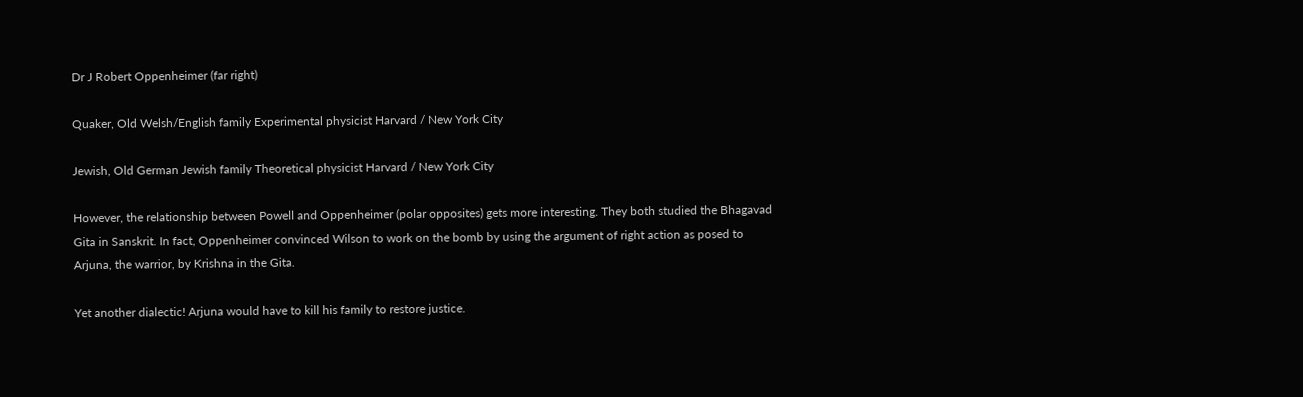Dr J Robert Oppenheimer (far right)

Quaker, Old Welsh/English family Experimental physicist Harvard / New York City

Jewish, Old German Jewish family Theoretical physicist Harvard / New York City

However, the relationship between Powell and Oppenheimer (polar opposites) gets more interesting. They both studied the Bhagavad Gita in Sanskrit. In fact, Oppenheimer convinced Wilson to work on the bomb by using the argument of right action as posed to Arjuna, the warrior, by Krishna in the Gita.

Yet another dialectic! Arjuna would have to kill his family to restore justice.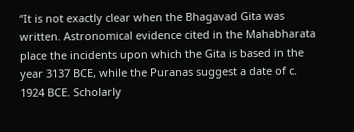“It is not exactly clear when the Bhagavad Gita was written. Astronomical evidence cited in the Mahabharata place the incidents upon which the Gita is based in the year 3137 BCE, while the Puranas suggest a date of c. 1924 BCE. Scholarly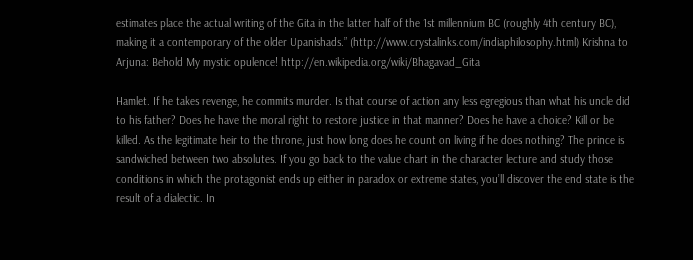estimates place the actual writing of the Gita in the latter half of the 1st millennium BC (roughly 4th century BC), making it a contemporary of the older Upanishads.” (http://www.crystalinks.com/indiaphilosophy.html) Krishna to Arjuna: Behold My mystic opulence! http://en.wikipedia.org/wiki/Bhagavad_Gita

Hamlet. If he takes revenge, he commits murder. Is that course of action any less egregious than what his uncle did to his father? Does he have the moral right to restore justice in that manner? Does he have a choice? Kill or be killed. As the legitimate heir to the throne, just how long does he count on living if he does nothing? The prince is sandwiched between two absolutes. If you go back to the value chart in the character lecture and study those conditions in which the protagonist ends up either in paradox or extreme states, you’ll discover the end state is the result of a dialectic. In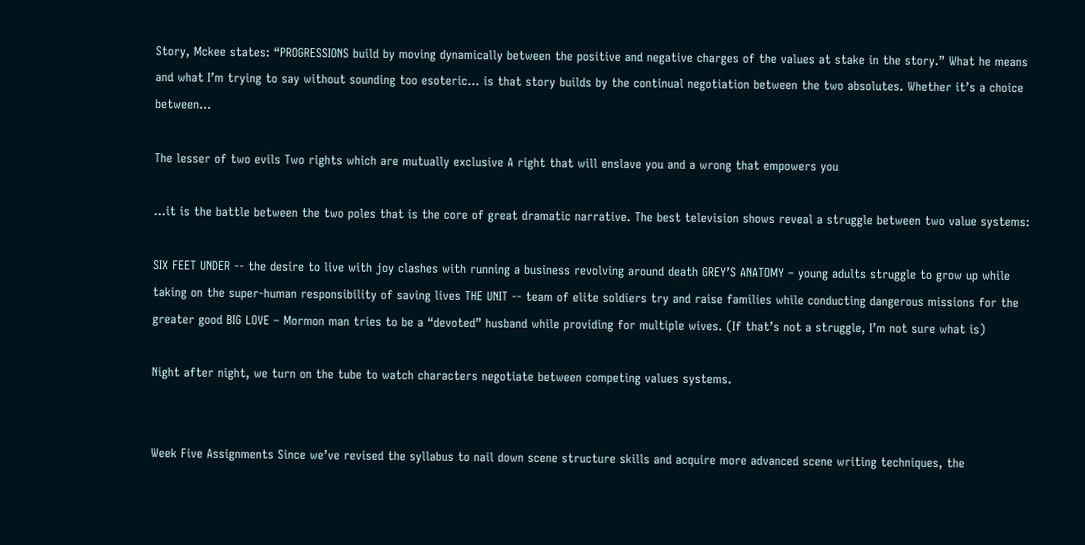Story, Mckee states: “PROGRESSIONS build by moving dynamically between the positive and negative charges of the values at stake in the story.” What he means and what I’m trying to say without sounding too esoteric… is that story builds by the continual negotiation between the two absolutes. Whether it’s a choice between…

The lesser of two evils Two rights which are mutually exclusive A right that will enslave you and a wrong that empowers you

…it is the battle between the two poles that is the core of great dramatic narrative. The best television shows reveal a struggle between two value systems:

SIX FEET UNDER -- the desire to live with joy clashes with running a business revolving around death GREY’S ANATOMY – young adults struggle to grow up while taking on the super-human responsibility of saving lives THE UNIT -- team of elite soldiers try and raise families while conducting dangerous missions for the greater good BIG LOVE – Mormon man tries to be a “devoted” husband while providing for multiple wives. (If that’s not a struggle, I’m not sure what is)

Night after night, we turn on the tube to watch characters negotiate between competing values systems.


Week Five Assignments Since we’ve revised the syllabus to nail down scene structure skills and acquire more advanced scene writing techniques, the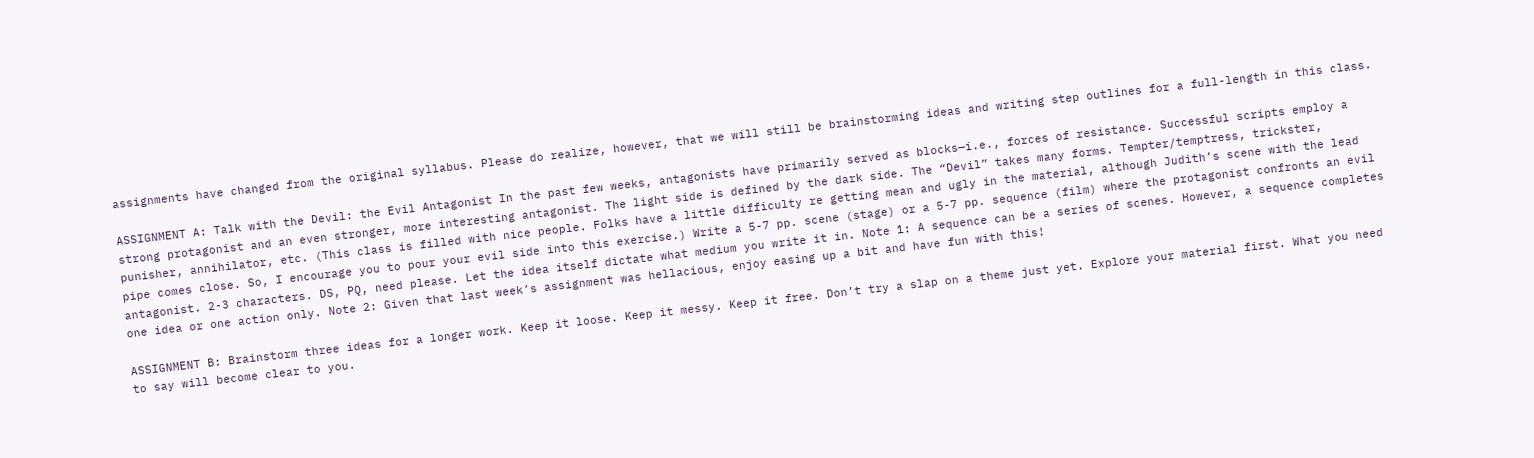assignments have changed from the original syllabus. Please do realize, however, that we will still be brainstorming ideas and writing step outlines for a full-length in this class.

ASSIGNMENT A: Talk with the Devil: the Evil Antagonist In the past few weeks, antagonists have primarily served as blocks—i.e., forces of resistance. Successful scripts employ a strong protagonist and an even stronger, more interesting antagonist. The light side is defined by the dark side. The “Devil” takes many forms. Tempter/temptress, trickster, punisher, annihilator, etc. (This class is filled with nice people. Folks have a little difficulty re getting mean and ugly in the material, although Judith’s scene with the lead pipe comes close. So, I encourage you to pour your evil side into this exercise.) Write a 5-7 pp. scene (stage) or a 5-7 pp. sequence (film) where the protagonist confronts an evil antagonist. 2-3 characters. DS, PQ, need please. Let the idea itself dictate what medium you write it in. Note 1: A sequence can be a series of scenes. However, a sequence completes one idea or one action only. Note 2: Given that last week’s assignment was hellacious, enjoy easing up a bit and have fun with this!

ASSIGNMENT B: Brainstorm three ideas for a longer work. Keep it loose. Keep it messy. Keep it free. Don’t try a slap on a theme just yet. Explore your material first. What you need to say will become clear to you.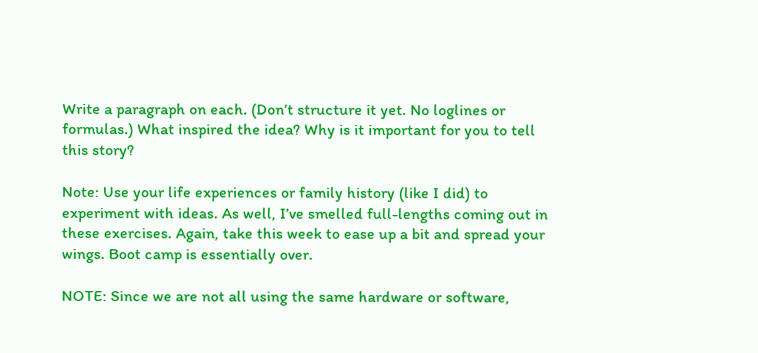Write a paragraph on each. (Don’t structure it yet. No loglines or formulas.) What inspired the idea? Why is it important for you to tell this story?

Note: Use your life experiences or family history (like I did) to experiment with ideas. As well, I’ve smelled full-lengths coming out in these exercises. Again, take this week to ease up a bit and spread your wings. Boot camp is essentially over.

NOTE: Since we are not all using the same hardware or software,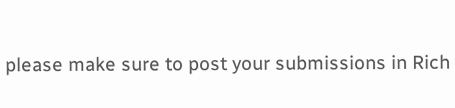please make sure to post your submissions in Rich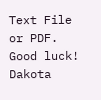Text File or PDF. Good luck! Dakota